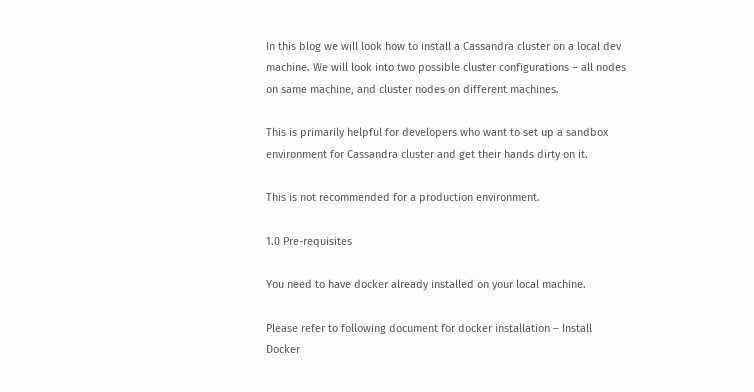In this blog we will look how to install a Cassandra cluster on a local dev machine. We will look into two possible cluster configurations – all nodes on same machine, and cluster nodes on different machines.

This is primarily helpful for developers who want to set up a sandbox environment for Cassandra cluster and get their hands dirty on it.

This is not recommended for a production environment.

1.0 Pre-requisites

You need to have docker already installed on your local machine.

Please refer to following document for docker installation – Install Docker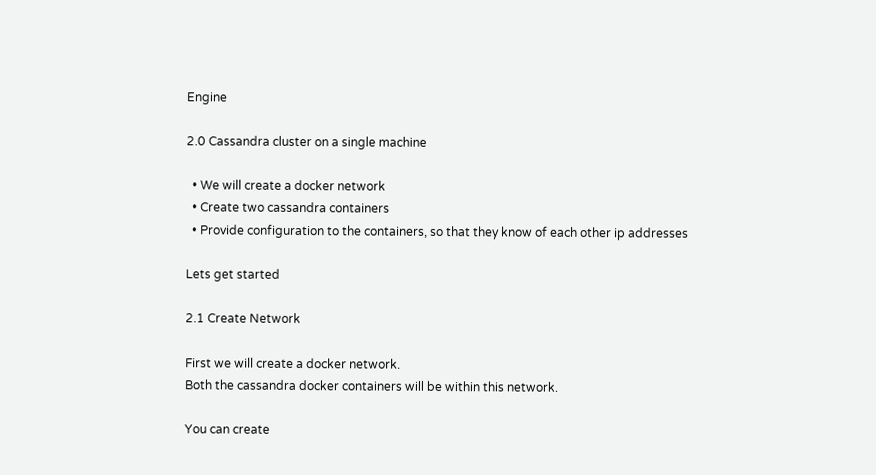Engine

2.0 Cassandra cluster on a single machine

  • We will create a docker network
  • Create two cassandra containers
  • Provide configuration to the containers, so that they know of each other ip addresses

Lets get started

2.1 Create Network

First we will create a docker network.
Both the cassandra docker containers will be within this network.

You can create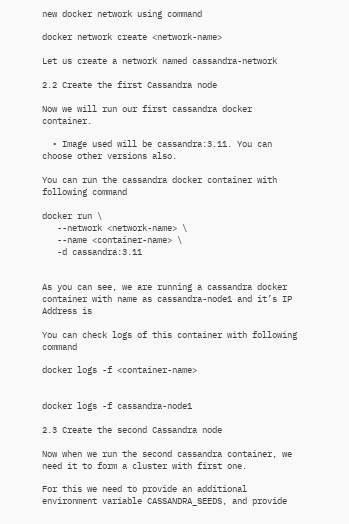new docker network using command

docker network create <network-name>

Let us create a network named cassandra-network

2.2 Create the first Cassandra node

Now we will run our first cassandra docker container.

  • Image used will be cassandra:3.11. You can choose other versions also.

You can run the cassandra docker container with following command

docker run \
   --network <network-name> \
   --name <container-name> \
   -d cassandra:3.11


As you can see, we are running a cassandra docker container with name as cassandra-node1 and it’s IP Address is

You can check logs of this container with following command

docker logs -f <container-name>


docker logs -f cassandra-node1

2.3 Create the second Cassandra node

Now when we run the second cassandra container, we need it to form a cluster with first one.

For this we need to provide an additional environment variable CASSANDRA_SEEDS, and provide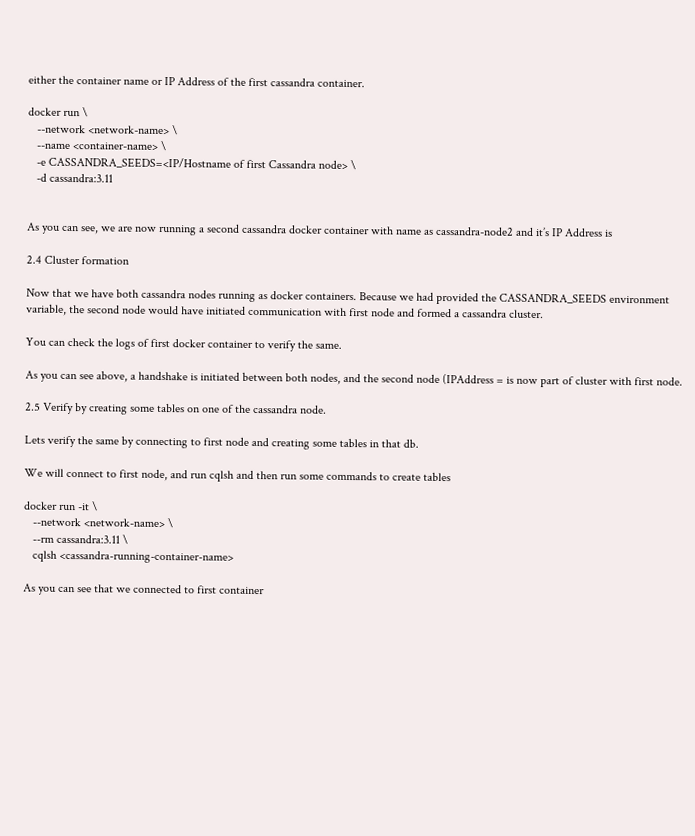either the container name or IP Address of the first cassandra container.

docker run \
   --network <network-name> \
   --name <container-name> \
   -e CASSANDRA_SEEDS=<IP/Hostname of first Cassandra node> \
   -d cassandra:3.11


As you can see, we are now running a second cassandra docker container with name as cassandra-node2 and it’s IP Address is

2.4 Cluster formation

Now that we have both cassandra nodes running as docker containers. Because we had provided the CASSANDRA_SEEDS environment variable, the second node would have initiated communication with first node and formed a cassandra cluster.

You can check the logs of first docker container to verify the same.

As you can see above, a handshake is initiated between both nodes, and the second node (IPAddress = is now part of cluster with first node.

2.5 Verify by creating some tables on one of the cassandra node.

Lets verify the same by connecting to first node and creating some tables in that db.

We will connect to first node, and run cqlsh and then run some commands to create tables

docker run -it \
   --network <network-name> \
   --rm cassandra:3.11 \
   cqlsh <cassandra-running-container-name>

As you can see that we connected to first container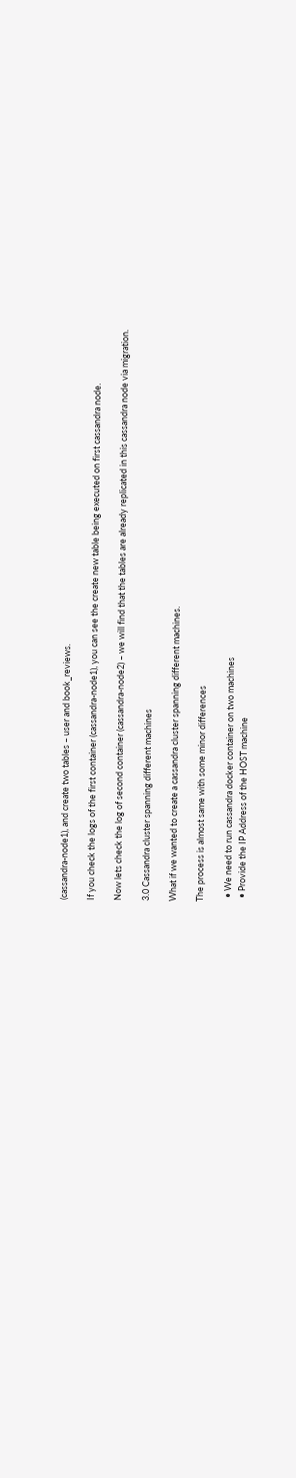(cassandra-node1), and create two tables – user and book_reviews.

If you check the logs of the first container (cassandra-node1), you can see the create new table being executed on first cassandra node.

Now lets check the log of second container (cassandra-node2) – we will find that the tables are already replicated in this cassandra node via migration.

3.0 Cassandra cluster spanning different machines

What if we wanted to create a cassandra cluster spanning different machines.

The process is almost same with some minor differences

  • We need to run cassandra docker container on two machines
  • Provide the IP Address of the HOST machine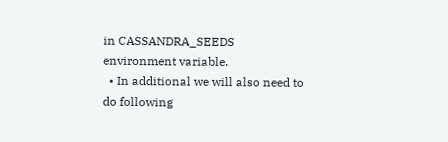in CASSANDRA_SEEDS environment variable.
  • In additional we will also need to do following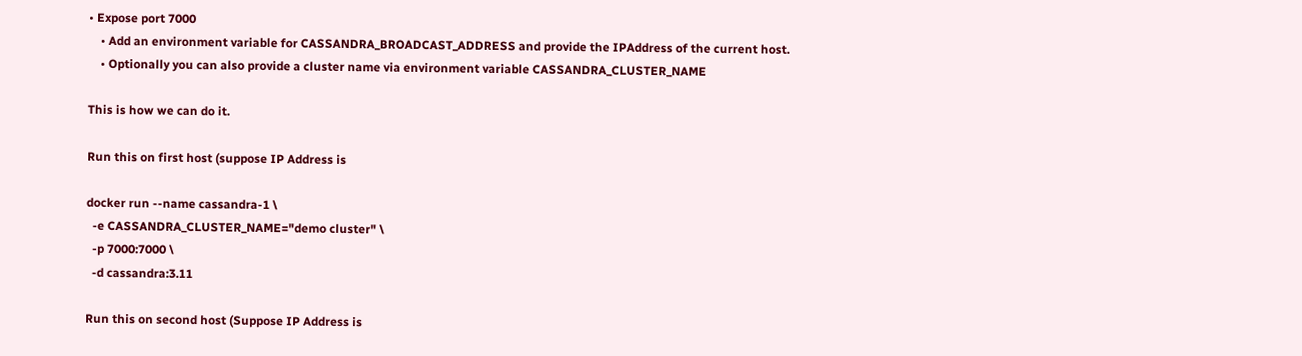• Expose port 7000
    • Add an environment variable for CASSANDRA_BROADCAST_ADDRESS and provide the IPAddress of the current host.
    • Optionally you can also provide a cluster name via environment variable CASSANDRA_CLUSTER_NAME

This is how we can do it.

Run this on first host (suppose IP Address is

docker run --name cassandra-1 \
  -e CASSANDRA_CLUSTER_NAME="demo cluster" \
  -p 7000:7000 \
  -d cassandra:3.11

Run this on second host (Suppose IP Address is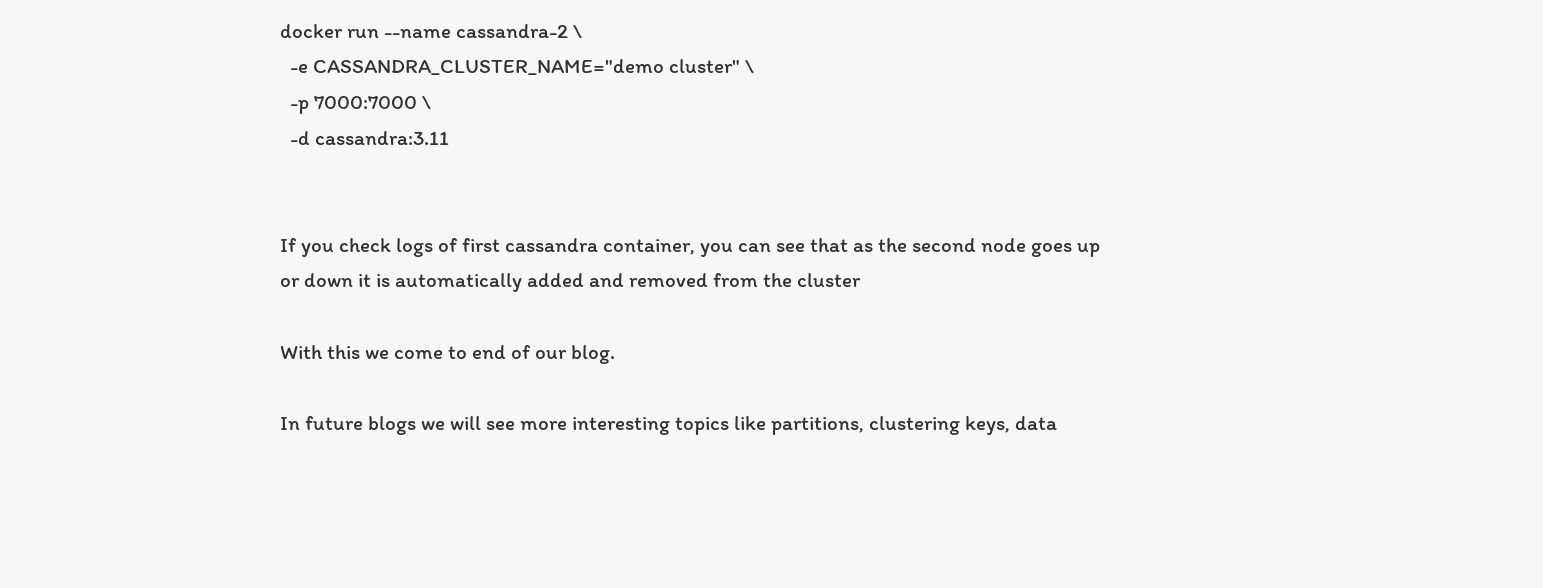docker run --name cassandra-2 \
  -e CASSANDRA_CLUSTER_NAME="demo cluster" \
  -p 7000:7000 \
  -d cassandra:3.11


If you check logs of first cassandra container, you can see that as the second node goes up or down it is automatically added and removed from the cluster

With this we come to end of our blog.

In future blogs we will see more interesting topics like partitions, clustering keys, data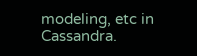modeling, etc in Cassandra.